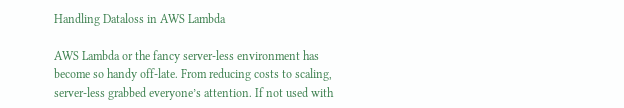Handling Dataloss in AWS Lambda

AWS Lambda or the fancy server-less environment has become so handy off-late. From reducing costs to scaling, server-less grabbed everyone’s attention. If not used with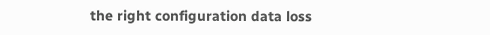the right configuration data loss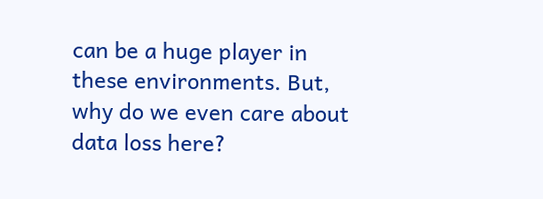can be a huge player in these environments. But, why do we even care about data loss here?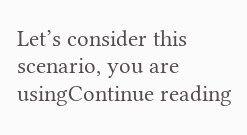Let’s consider this scenario, you are usingContinue reading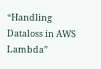“Handling Dataloss in AWS Lambda”